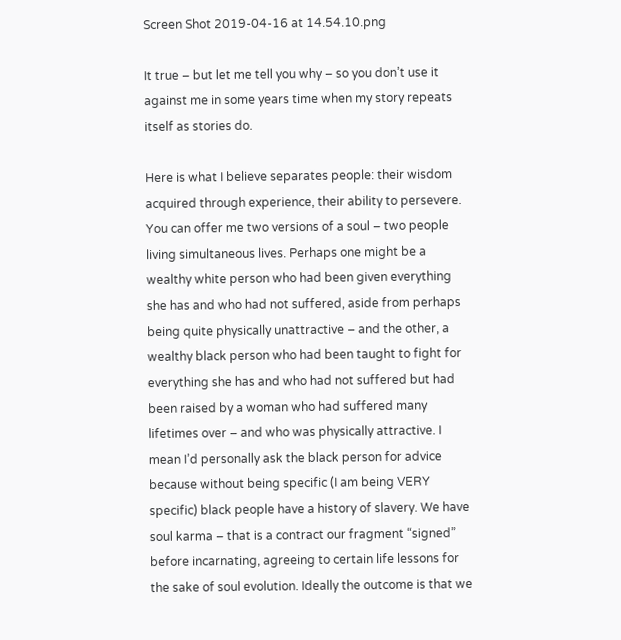Screen Shot 2019-04-16 at 14.54.10.png

It true – but let me tell you why – so you don’t use it against me in some years time when my story repeats itself as stories do.

Here is what I believe separates people: their wisdom acquired through experience, their ability to persevere. You can offer me two versions of a soul – two people living simultaneous lives. Perhaps one might be a wealthy white person who had been given everything she has and who had not suffered, aside from perhaps being quite physically unattractive – and the other, a wealthy black person who had been taught to fight for everything she has and who had not suffered but had been raised by a woman who had suffered many lifetimes over – and who was physically attractive. I mean I’d personally ask the black person for advice because without being specific (I am being VERY specific) black people have a history of slavery. We have soul karma – that is a contract our fragment “signed” before incarnating, agreeing to certain life lessons for the sake of soul evolution. Ideally the outcome is that we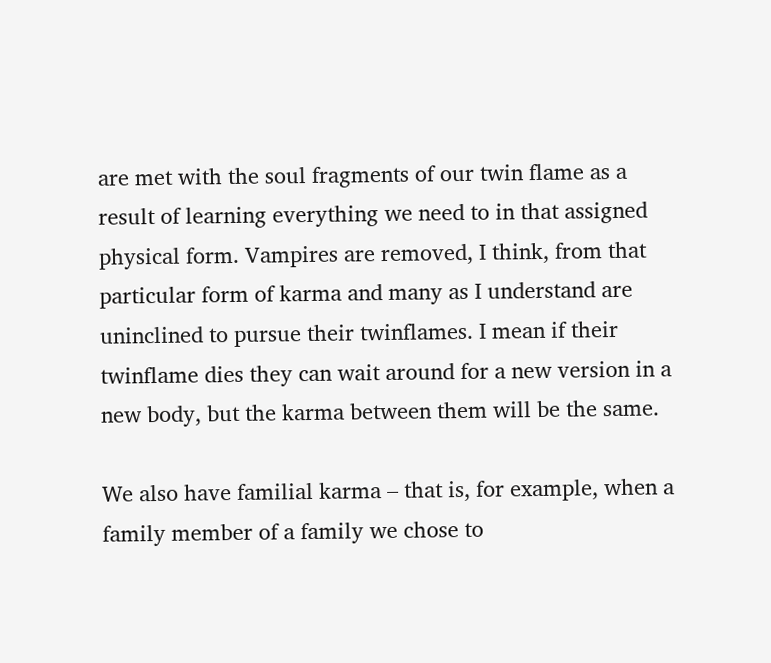are met with the soul fragments of our twin flame as a result of learning everything we need to in that assigned physical form. Vampires are removed, I think, from that particular form of karma and many as I understand are uninclined to pursue their twinflames. I mean if their twinflame dies they can wait around for a new version in a new body, but the karma between them will be the same.

We also have familial karma – that is, for example, when a family member of a family we chose to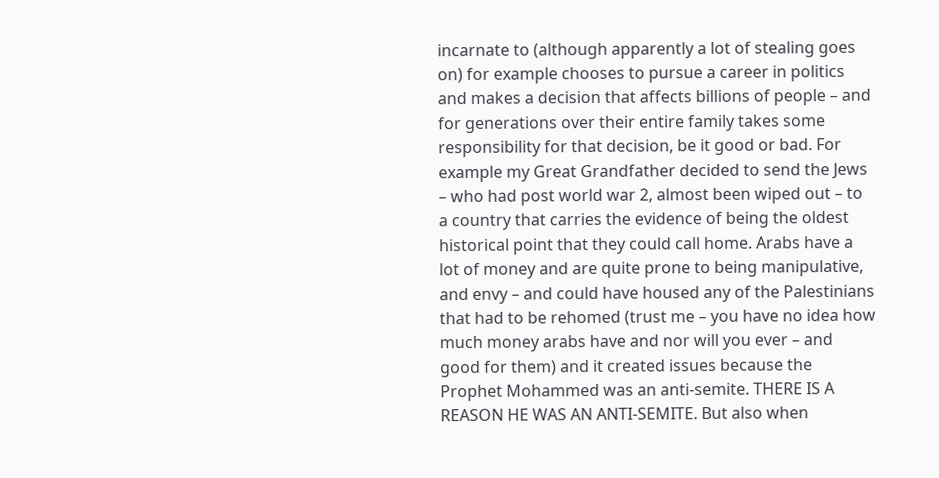incarnate to (although apparently a lot of stealing goes on) for example chooses to pursue a career in politics and makes a decision that affects billions of people – and for generations over their entire family takes some responsibility for that decision, be it good or bad. For example my Great Grandfather decided to send the Jews – who had post world war 2, almost been wiped out – to a country that carries the evidence of being the oldest historical point that they could call home. Arabs have a lot of money and are quite prone to being manipulative, and envy – and could have housed any of the Palestinians that had to be rehomed (trust me – you have no idea how much money arabs have and nor will you ever – and good for them) and it created issues because the Prophet Mohammed was an anti-semite. THERE IS A REASON HE WAS AN ANTI-SEMITE. But also when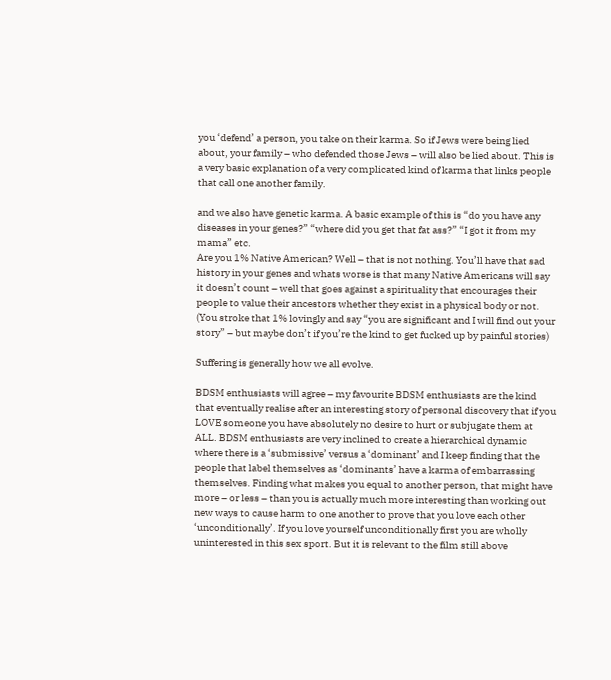you ‘defend’ a person, you take on their karma. So if Jews were being lied about, your family – who defended those Jews – will also be lied about. This is a very basic explanation of a very complicated kind of karma that links people that call one another family.

and we also have genetic karma. A basic example of this is “do you have any diseases in your genes?” “where did you get that fat ass?” “I got it from my mama” etc.
Are you 1% Native American? Well – that is not nothing. You’ll have that sad history in your genes and whats worse is that many Native Americans will say it doesn’t count – well that goes against a spirituality that encourages their people to value their ancestors whether they exist in a physical body or not. (You stroke that 1% lovingly and say “you are significant and I will find out your story” – but maybe don’t if you’re the kind to get fucked up by painful stories)

Suffering is generally how we all evolve.

BDSM enthusiasts will agree – my favourite BDSM enthusiasts are the kind that eventually realise after an interesting story of personal discovery that if you LOVE someone you have absolutely no desire to hurt or subjugate them at ALL. BDSM enthusiasts are very inclined to create a hierarchical dynamic where there is a ‘submissive’ versus a ‘dominant’ and I keep finding that the people that label themselves as ‘dominants’ have a karma of embarrassing themselves. Finding what makes you equal to another person, that might have more – or less – than you is actually much more interesting than working out new ways to cause harm to one another to prove that you love each other ‘unconditionally’. If you love yourself unconditionally first you are wholly uninterested in this sex sport. But it is relevant to the film still above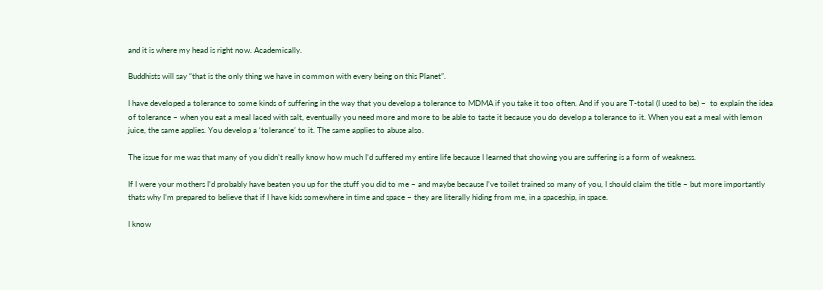and it is where my head is right now. Academically.

Buddhists will say “that is the only thing we have in common with every being on this Planet”.

I have developed a tolerance to some kinds of suffering in the way that you develop a tolerance to MDMA if you take it too often. And if you are T-total (I used to be) –  to explain the idea of tolerance – when you eat a meal laced with salt, eventually you need more and more to be able to taste it because you do develop a tolerance to it. When you eat a meal with lemon juice, the same applies. You develop a ‘tolerance’ to it. The same applies to abuse also.

The issue for me was that many of you didn’t really know how much I’d suffered my entire life because I learned that showing you are suffering is a form of weakness.

If I were your mothers I’d probably have beaten you up for the stuff you did to me – and maybe because I’ve toilet trained so many of you, I should claim the title – but more importantly thats why I’m prepared to believe that if I have kids somewhere in time and space – they are literally hiding from me, in a spaceship, in space.

I know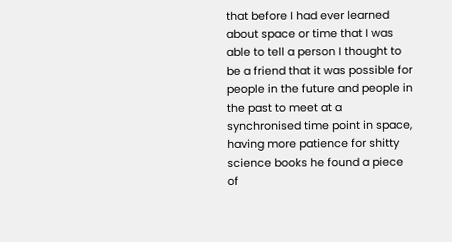that before I had ever learned about space or time that I was able to tell a person I thought to be a friend that it was possible for people in the future and people in the past to meet at a synchronised time point in space, having more patience for shitty science books he found a piece of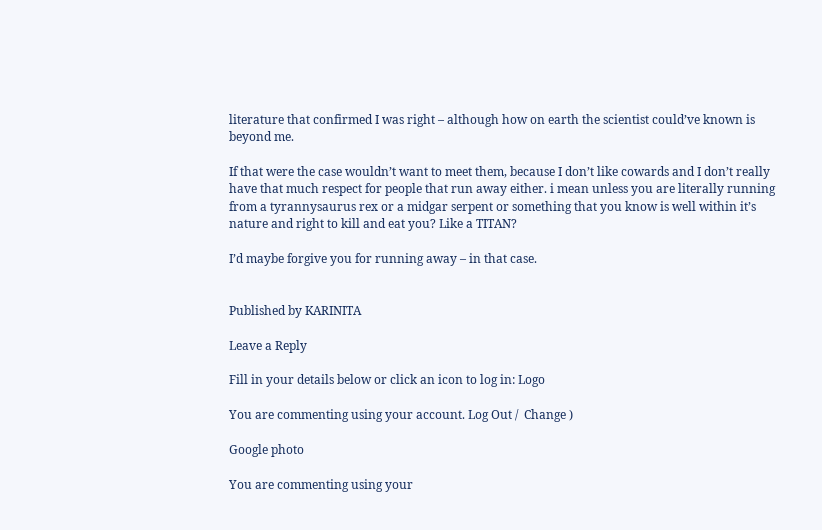literature that confirmed I was right – although how on earth the scientist could’ve known is beyond me.

If that were the case wouldn’t want to meet them, because I don’t like cowards and I don’t really have that much respect for people that run away either. i mean unless you are literally running from a tyrannysaurus rex or a midgar serpent or something that you know is well within it’s nature and right to kill and eat you? Like a TITAN?

I’d maybe forgive you for running away – in that case.


Published by KARINITA

Leave a Reply

Fill in your details below or click an icon to log in: Logo

You are commenting using your account. Log Out /  Change )

Google photo

You are commenting using your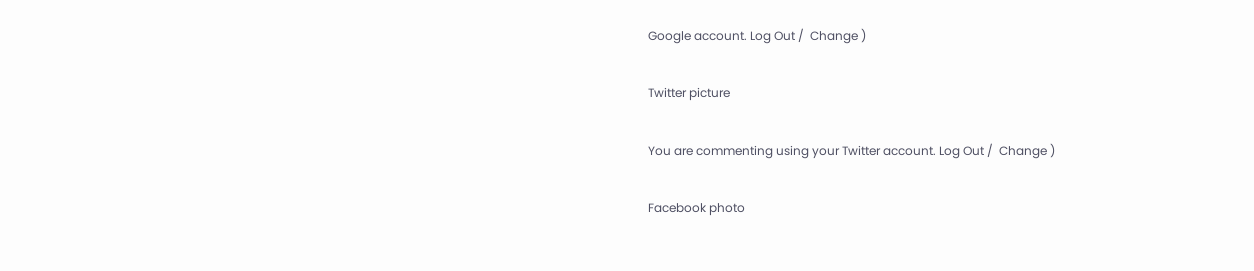Google account. Log Out /  Change )

Twitter picture

You are commenting using your Twitter account. Log Out /  Change )

Facebook photo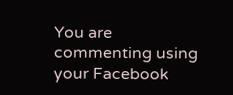You are commenting using your Facebook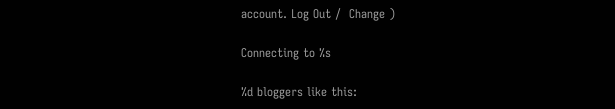account. Log Out /  Change )

Connecting to %s

%d bloggers like this: